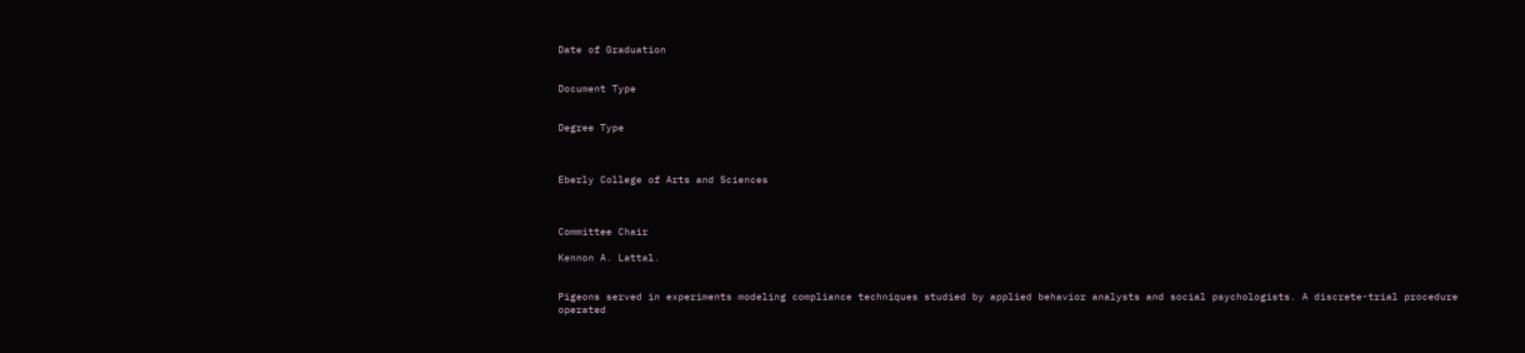Date of Graduation


Document Type


Degree Type



Eberly College of Arts and Sciences



Committee Chair

Kennon A. Lattal.


Pigeons served in experiments modeling compliance techniques studied by applied behavior analysts and social psychologists. A discrete-trial procedure operated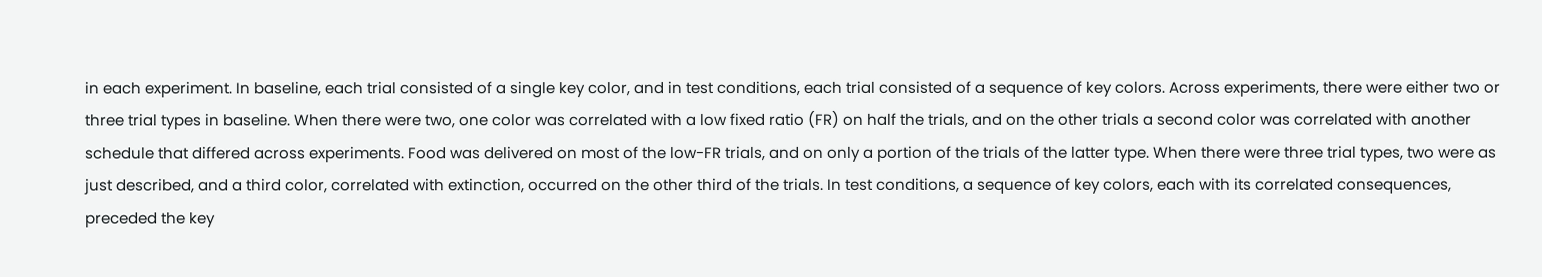in each experiment. In baseline, each trial consisted of a single key color, and in test conditions, each trial consisted of a sequence of key colors. Across experiments, there were either two or three trial types in baseline. When there were two, one color was correlated with a low fixed ratio (FR) on half the trials, and on the other trials a second color was correlated with another schedule that differed across experiments. Food was delivered on most of the low-FR trials, and on only a portion of the trials of the latter type. When there were three trial types, two were as just described, and a third color, correlated with extinction, occurred on the other third of the trials. In test conditions, a sequence of key colors, each with its correlated consequences, preceded the key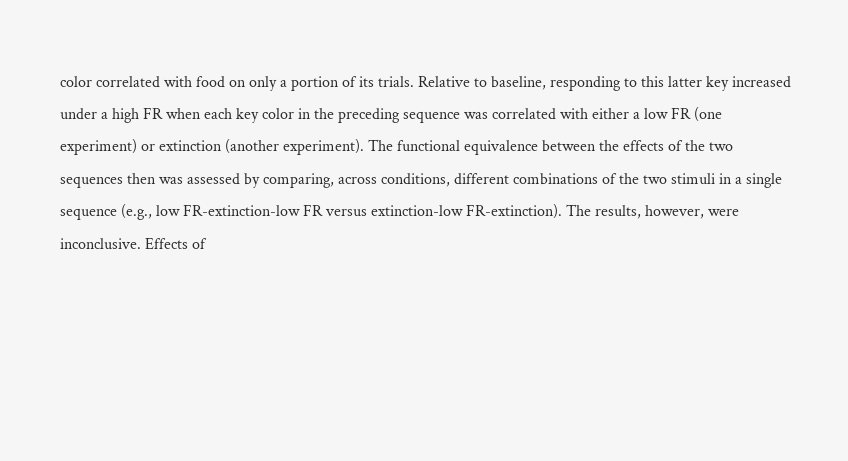color correlated with food on only a portion of its trials. Relative to baseline, responding to this latter key increased under a high FR when each key color in the preceding sequence was correlated with either a low FR (one experiment) or extinction (another experiment). The functional equivalence between the effects of the two sequences then was assessed by comparing, across conditions, different combinations of the two stimuli in a single sequence (e.g., low FR-extinction-low FR versus extinction-low FR-extinction). The results, however, were inconclusive. Effects of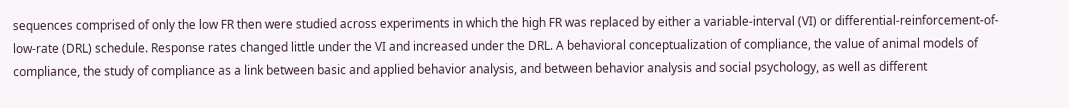sequences comprised of only the low FR then were studied across experiments in which the high FR was replaced by either a variable-interval (VI) or differential-reinforcement-of-low-rate (DRL) schedule. Response rates changed little under the VI and increased under the DRL. A behavioral conceptualization of compliance, the value of animal models of compliance, the study of compliance as a link between basic and applied behavior analysis, and between behavior analysis and social psychology, as well as different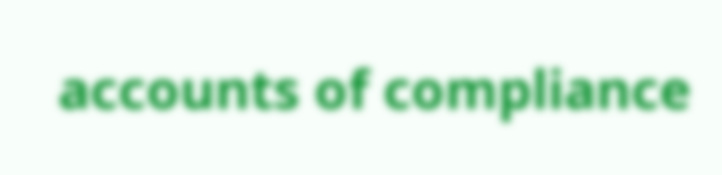accounts of compliance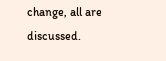change, all are discussed.